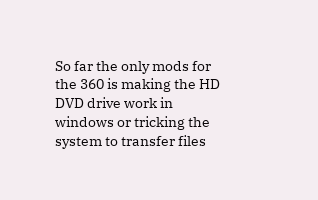So far the only mods for the 360 is making the HD DVD drive work in windows or tricking the system to transfer files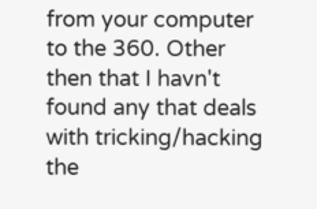from your computer to the 360. Other then that I havn't found any that deals with tricking/hacking the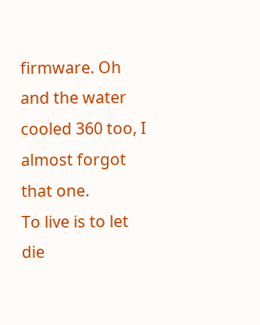firmware. Oh and the water cooled 360 too, I almost forgot that one.
To live is to let die